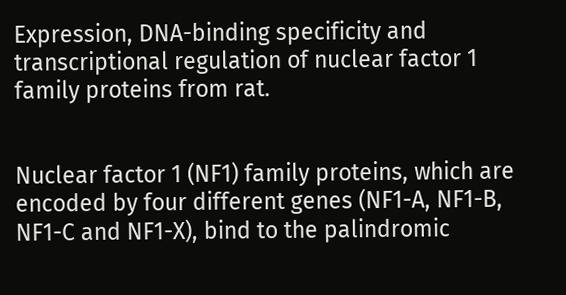Expression, DNA-binding specificity and transcriptional regulation of nuclear factor 1 family proteins from rat.


Nuclear factor 1 (NF1) family proteins, which are encoded by four different genes (NF1-A, NF1-B, NF1-C and NF1-X), bind to the palindromic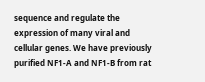sequence and regulate the expression of many viral and cellular genes. We have previously purified NF1-A and NF1-B from rat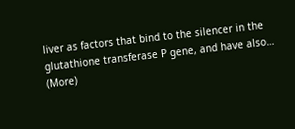liver as factors that bind to the silencer in the glutathione transferase P gene, and have also… (More)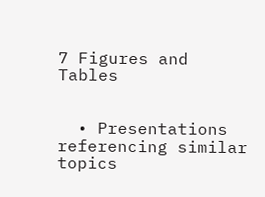7 Figures and Tables


  • Presentations referencing similar topics